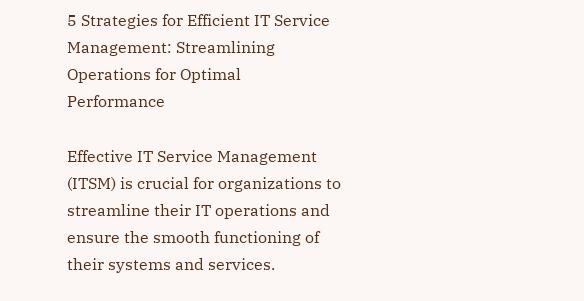5 Strategies for Efficient IT Service Management: Streamlining Operations for Optimal Performance

Effective IT Service Management (ITSM) is crucial for organizations to streamline their IT operations and ensure the smooth functioning of their systems and services.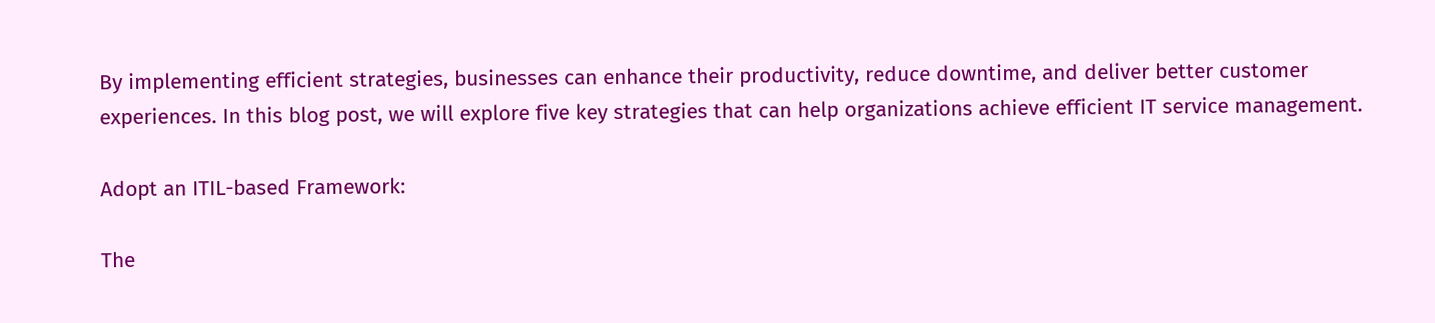By implementing efficient strategies, businesses can enhance their productivity, reduce downtime, and deliver better customer experiences. In this blog post, we will explore five key strategies that can help organizations achieve efficient IT service management.

Adopt an ITIL-based Framework:

The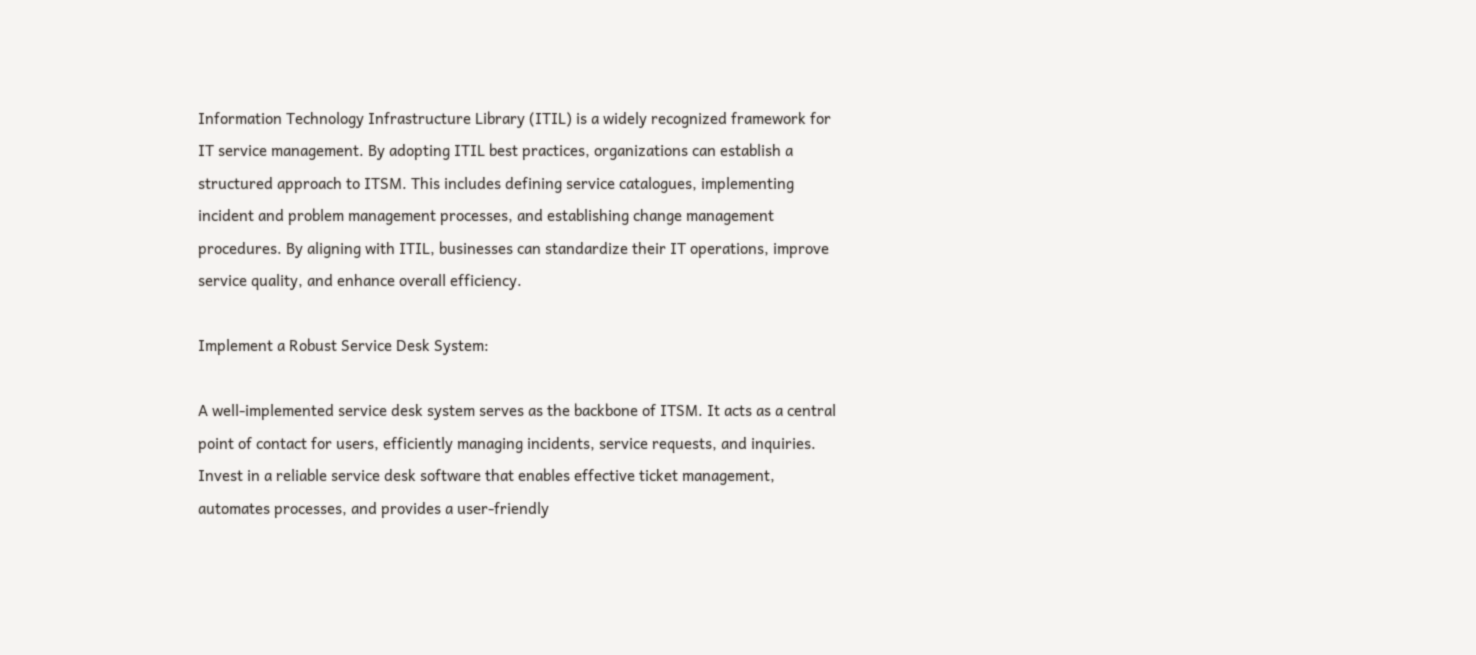Information Technology Infrastructure Library (ITIL) is a widely recognized framework for IT service management. By adopting ITIL best practices, organizations can establish a structured approach to ITSM. This includes defining service catalogues, implementing incident and problem management processes, and establishing change management procedures. By aligning with ITIL, businesses can standardize their IT operations, improve service quality, and enhance overall efficiency.

Implement a Robust Service Desk System:

A well-implemented service desk system serves as the backbone of ITSM. It acts as a central point of contact for users, efficiently managing incidents, service requests, and inquiries. Invest in a reliable service desk software that enables effective ticket management, automates processes, and provides a user-friendly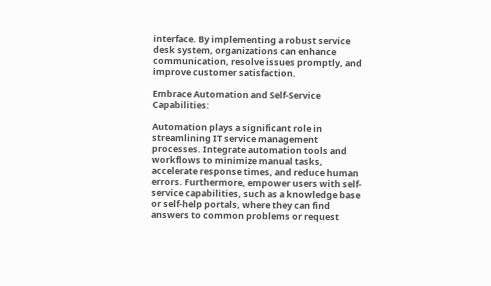interface. By implementing a robust service desk system, organizations can enhance communication, resolve issues promptly, and improve customer satisfaction.

Embrace Automation and Self-Service Capabilities:

Automation plays a significant role in streamlining IT service management processes. Integrate automation tools and workflows to minimize manual tasks, accelerate response times, and reduce human errors. Furthermore, empower users with self-service capabilities, such as a knowledge base or self-help portals, where they can find answers to common problems or request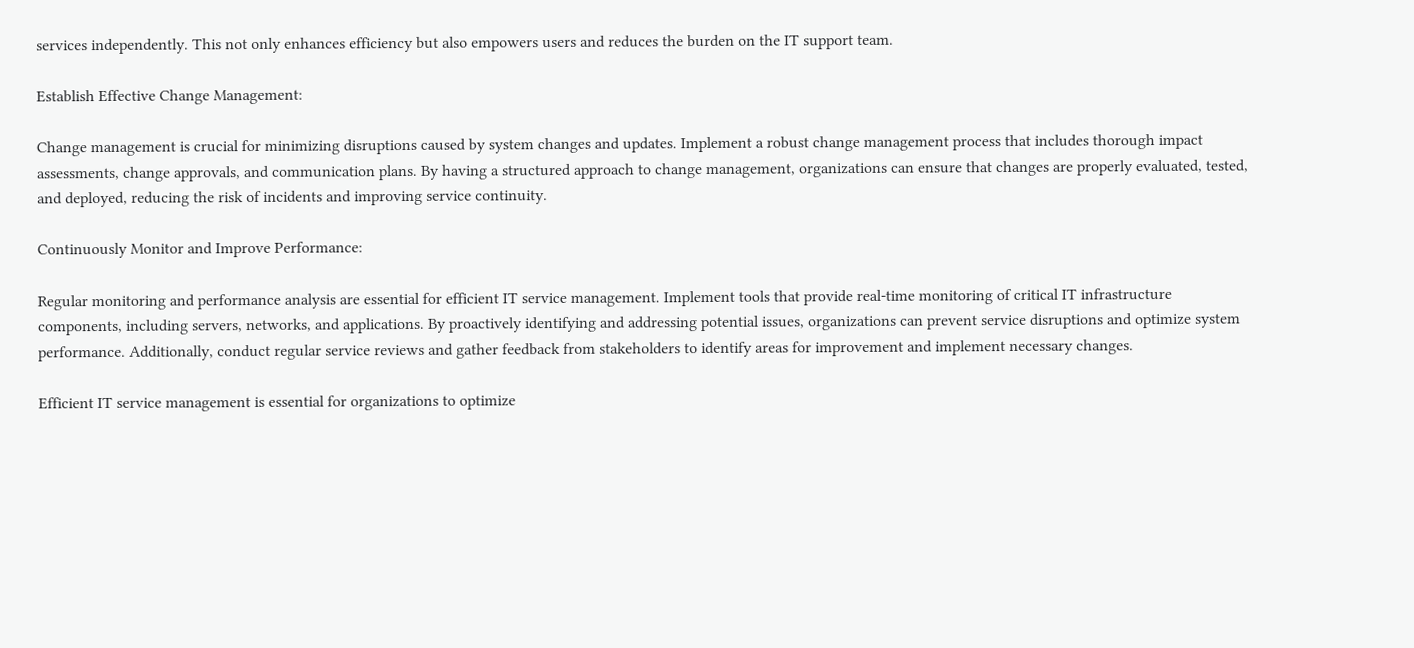services independently. This not only enhances efficiency but also empowers users and reduces the burden on the IT support team.

Establish Effective Change Management:

Change management is crucial for minimizing disruptions caused by system changes and updates. Implement a robust change management process that includes thorough impact assessments, change approvals, and communication plans. By having a structured approach to change management, organizations can ensure that changes are properly evaluated, tested, and deployed, reducing the risk of incidents and improving service continuity.

Continuously Monitor and Improve Performance:

Regular monitoring and performance analysis are essential for efficient IT service management. Implement tools that provide real-time monitoring of critical IT infrastructure components, including servers, networks, and applications. By proactively identifying and addressing potential issues, organizations can prevent service disruptions and optimize system performance. Additionally, conduct regular service reviews and gather feedback from stakeholders to identify areas for improvement and implement necessary changes.

Efficient IT service management is essential for organizations to optimize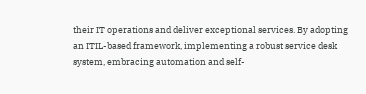their IT operations and deliver exceptional services. By adopting an ITIL-based framework, implementing a robust service desk system, embracing automation and self-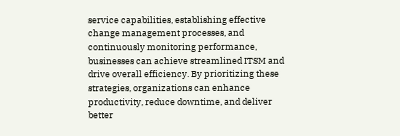service capabilities, establishing effective change management processes, and continuously monitoring performance, businesses can achieve streamlined ITSM and drive overall efficiency. By prioritizing these strategies, organizations can enhance productivity, reduce downtime, and deliver better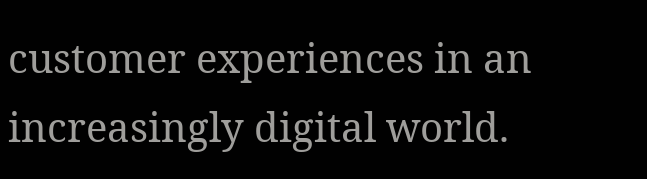customer experiences in an increasingly digital world.